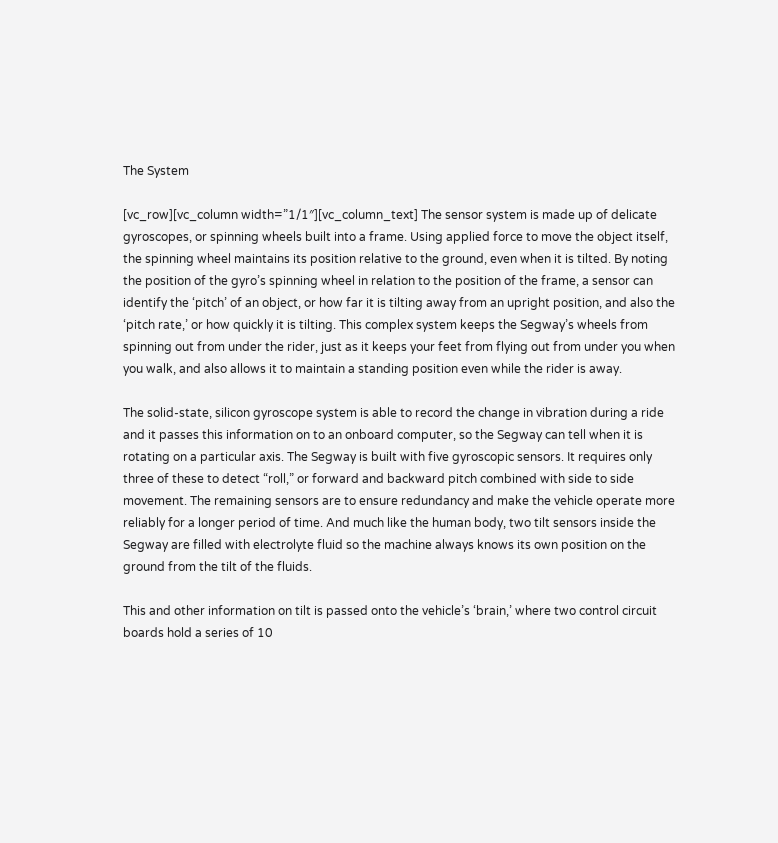The System

[vc_row][vc_column width=”1/1″][vc_column_text] The sensor system is made up of delicate gyroscopes, or spinning wheels built into a frame. Using applied force to move the object itself, the spinning wheel maintains its position relative to the ground, even when it is tilted. By noting the position of the gyro’s spinning wheel in relation to the position of the frame, a sensor can identify the ‘pitch’ of an object, or how far it is tilting away from an upright position, and also the ‘pitch rate,’ or how quickly it is tilting. This complex system keeps the Segway’s wheels from spinning out from under the rider, just as it keeps your feet from flying out from under you when you walk, and also allows it to maintain a standing position even while the rider is away.

The solid-state, silicon gyroscope system is able to record the change in vibration during a ride and it passes this information on to an onboard computer, so the Segway can tell when it is rotating on a particular axis. The Segway is built with five gyroscopic sensors. It requires only three of these to detect “roll,” or forward and backward pitch combined with side to side movement. The remaining sensors are to ensure redundancy and make the vehicle operate more reliably for a longer period of time. And much like the human body, two tilt sensors inside the Segway are filled with electrolyte fluid so the machine always knows its own position on the ground from the tilt of the fluids.

This and other information on tilt is passed onto the vehicle’s ‘brain,’ where two control circuit boards hold a series of 10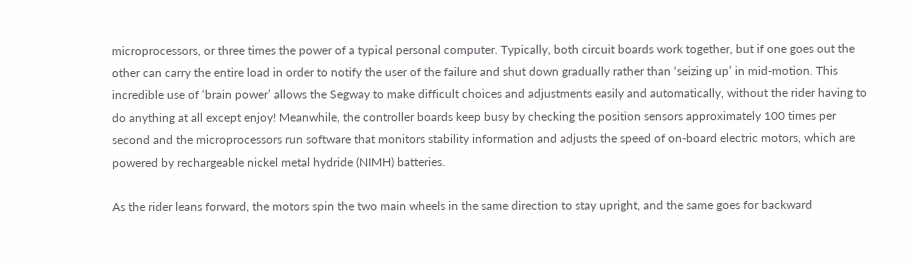microprocessors, or three times the power of a typical personal computer. Typically, both circuit boards work together, but if one goes out the other can carry the entire load in order to notify the user of the failure and shut down gradually rather than ‘seizing up’ in mid-motion. This incredible use of ‘brain power’ allows the Segway to make difficult choices and adjustments easily and automatically, without the rider having to do anything at all except enjoy! Meanwhile, the controller boards keep busy by checking the position sensors approximately 100 times per second and the microprocessors run software that monitors stability information and adjusts the speed of on-board electric motors, which are powered by rechargeable nickel metal hydride (NIMH) batteries.

As the rider leans forward, the motors spin the two main wheels in the same direction to stay upright, and the same goes for backward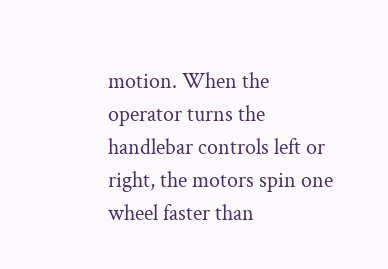motion. When the operator turns the handlebar controls left or right, the motors spin one wheel faster than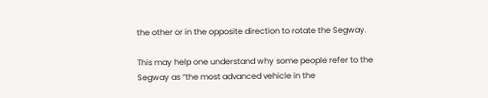the other or in the opposite direction to rotate the Segway.

This may help one understand why some people refer to the Segway as “the most advanced vehicle in the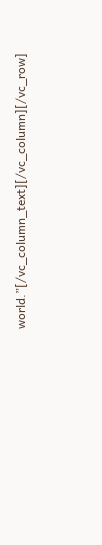world.”[/vc_column_text][/vc_column][/vc_row]